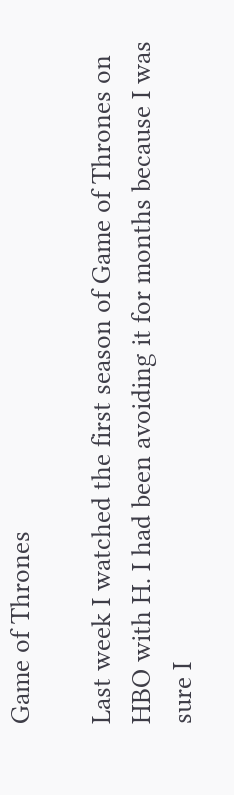Game of Thrones

Last week I watched the first season of Game of Thrones on HBO with H. I had been avoiding it for months because I was sure I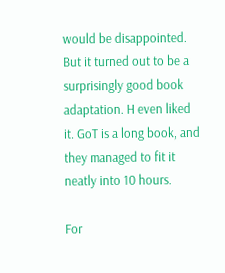would be disappointed. But it turned out to be a surprisingly good book adaptation. H even liked it. GoT is a long book, and they managed to fit it neatly into 10 hours.

For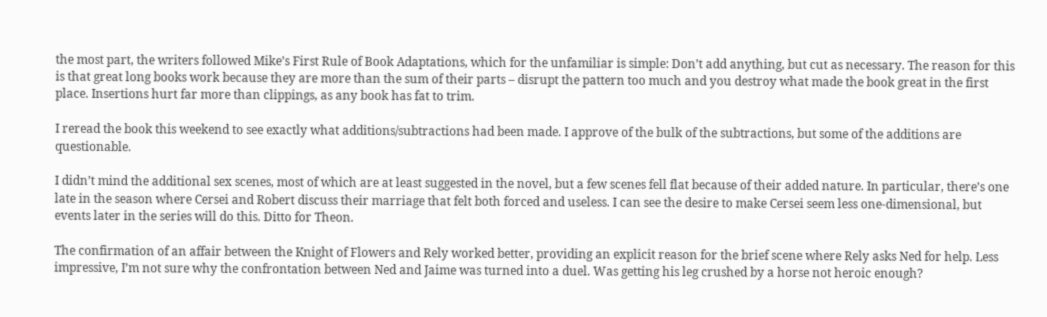the most part, the writers followed Mike’s First Rule of Book Adaptations, which for the unfamiliar is simple: Don’t add anything, but cut as necessary. The reason for this is that great long books work because they are more than the sum of their parts – disrupt the pattern too much and you destroy what made the book great in the first place. Insertions hurt far more than clippings, as any book has fat to trim.

I reread the book this weekend to see exactly what additions/subtractions had been made. I approve of the bulk of the subtractions, but some of the additions are questionable.

I didn’t mind the additional sex scenes, most of which are at least suggested in the novel, but a few scenes fell flat because of their added nature. In particular, there’s one late in the season where Cersei and Robert discuss their marriage that felt both forced and useless. I can see the desire to make Cersei seem less one-dimensional, but events later in the series will do this. Ditto for Theon.

The confirmation of an affair between the Knight of Flowers and Rely worked better, providing an explicit reason for the brief scene where Rely asks Ned for help. Less impressive, I’m not sure why the confrontation between Ned and Jaime was turned into a duel. Was getting his leg crushed by a horse not heroic enough?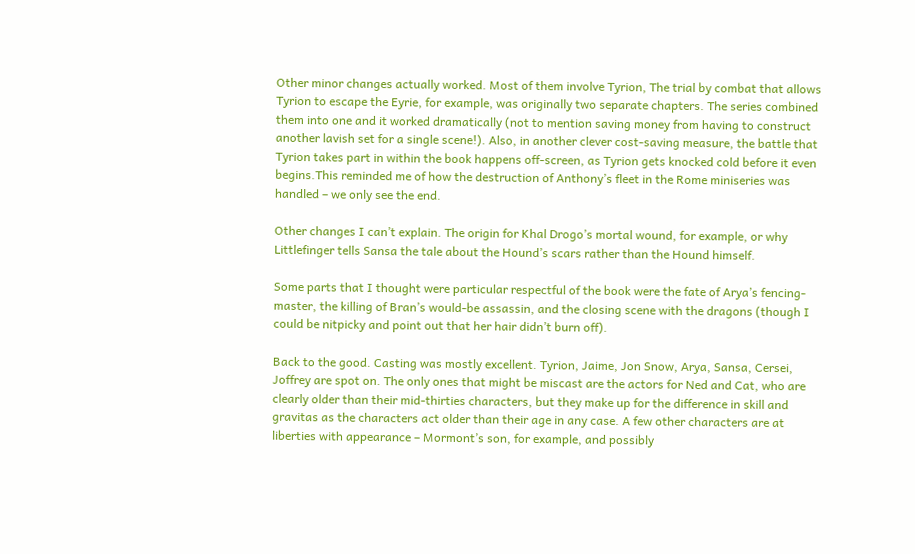Other minor changes actually worked. Most of them involve Tyrion, The trial by combat that allows Tyrion to escape the Eyrie, for example, was originally two separate chapters. The series combined them into one and it worked dramatically (not to mention saving money from having to construct another lavish set for a single scene!). Also, in another clever cost-saving measure, the battle that Tyrion takes part in within the book happens off-screen, as Tyrion gets knocked cold before it even begins.This reminded me of how the destruction of Anthony’s fleet in the Rome miniseries was handled – we only see the end.

Other changes I can’t explain. The origin for Khal Drogo’s mortal wound, for example, or why Littlefinger tells Sansa the tale about the Hound’s scars rather than the Hound himself.

Some parts that I thought were particular respectful of the book were the fate of Arya’s fencing-master, the killing of Bran’s would-be assassin, and the closing scene with the dragons (though I could be nitpicky and point out that her hair didn’t burn off).

Back to the good. Casting was mostly excellent. Tyrion, Jaime, Jon Snow, Arya, Sansa, Cersei, Joffrey are spot on. The only ones that might be miscast are the actors for Ned and Cat, who are clearly older than their mid-thirties characters, but they make up for the difference in skill and gravitas as the characters act older than their age in any case. A few other characters are at liberties with appearance – Mormont’s son, for example, and possibly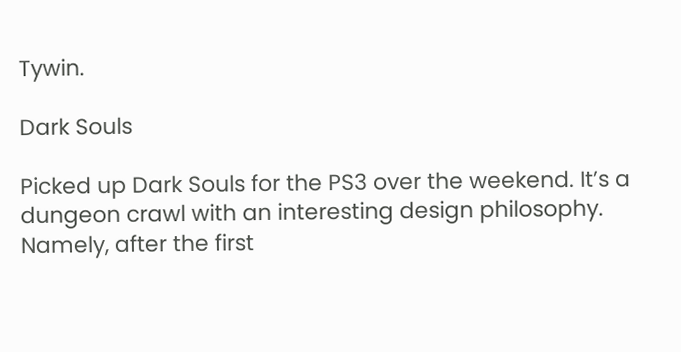Tywin.

Dark Souls

Picked up Dark Souls for the PS3 over the weekend. It’s a dungeon crawl with an interesting design philosophy. Namely, after the first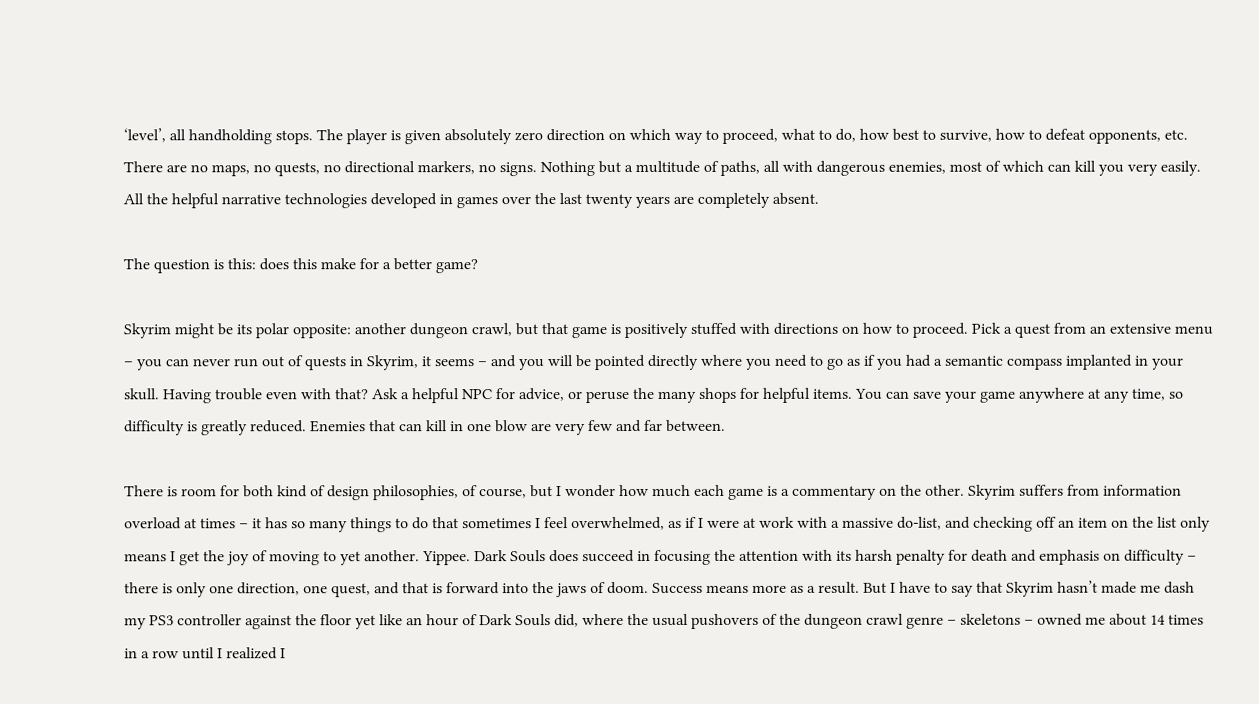‘level’, all handholding stops. The player is given absolutely zero direction on which way to proceed, what to do, how best to survive, how to defeat opponents, etc. There are no maps, no quests, no directional markers, no signs. Nothing but a multitude of paths, all with dangerous enemies, most of which can kill you very easily. All the helpful narrative technologies developed in games over the last twenty years are completely absent.

The question is this: does this make for a better game?

Skyrim might be its polar opposite: another dungeon crawl, but that game is positively stuffed with directions on how to proceed. Pick a quest from an extensive menu – you can never run out of quests in Skyrim, it seems – and you will be pointed directly where you need to go as if you had a semantic compass implanted in your skull. Having trouble even with that? Ask a helpful NPC for advice, or peruse the many shops for helpful items. You can save your game anywhere at any time, so difficulty is greatly reduced. Enemies that can kill in one blow are very few and far between.

There is room for both kind of design philosophies, of course, but I wonder how much each game is a commentary on the other. Skyrim suffers from information overload at times – it has so many things to do that sometimes I feel overwhelmed, as if I were at work with a massive do-list, and checking off an item on the list only means I get the joy of moving to yet another. Yippee. Dark Souls does succeed in focusing the attention with its harsh penalty for death and emphasis on difficulty – there is only one direction, one quest, and that is forward into the jaws of doom. Success means more as a result. But I have to say that Skyrim hasn’t made me dash my PS3 controller against the floor yet like an hour of Dark Souls did, where the usual pushovers of the dungeon crawl genre – skeletons – owned me about 14 times in a row until I realized I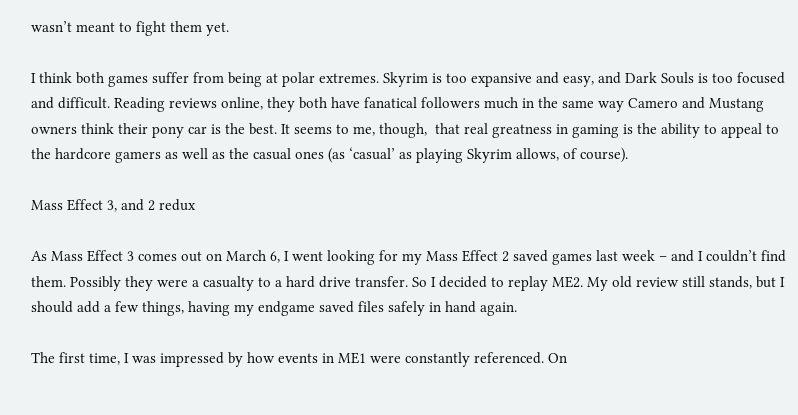wasn’t meant to fight them yet.

I think both games suffer from being at polar extremes. Skyrim is too expansive and easy, and Dark Souls is too focused and difficult. Reading reviews online, they both have fanatical followers much in the same way Camero and Mustang owners think their pony car is the best. It seems to me, though,  that real greatness in gaming is the ability to appeal to the hardcore gamers as well as the casual ones (as ‘casual’ as playing Skyrim allows, of course).

Mass Effect 3, and 2 redux

As Mass Effect 3 comes out on March 6, I went looking for my Mass Effect 2 saved games last week – and I couldn’t find them. Possibly they were a casualty to a hard drive transfer. So I decided to replay ME2. My old review still stands, but I should add a few things, having my endgame saved files safely in hand again.

The first time, I was impressed by how events in ME1 were constantly referenced. On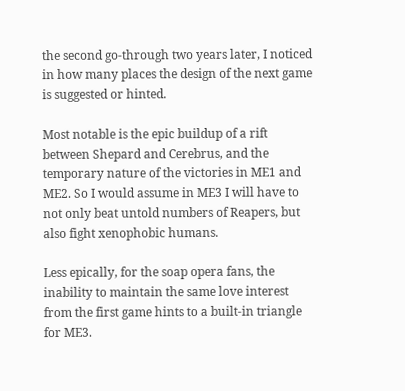the second go-through two years later, I noticed in how many places the design of the next game is suggested or hinted.

Most notable is the epic buildup of a rift between Shepard and Cerebrus, and the temporary nature of the victories in ME1 and ME2. So I would assume in ME3 I will have to not only beat untold numbers of Reapers, but also fight xenophobic humans.

Less epically, for the soap opera fans, the inability to maintain the same love interest from the first game hints to a built-in triangle for ME3.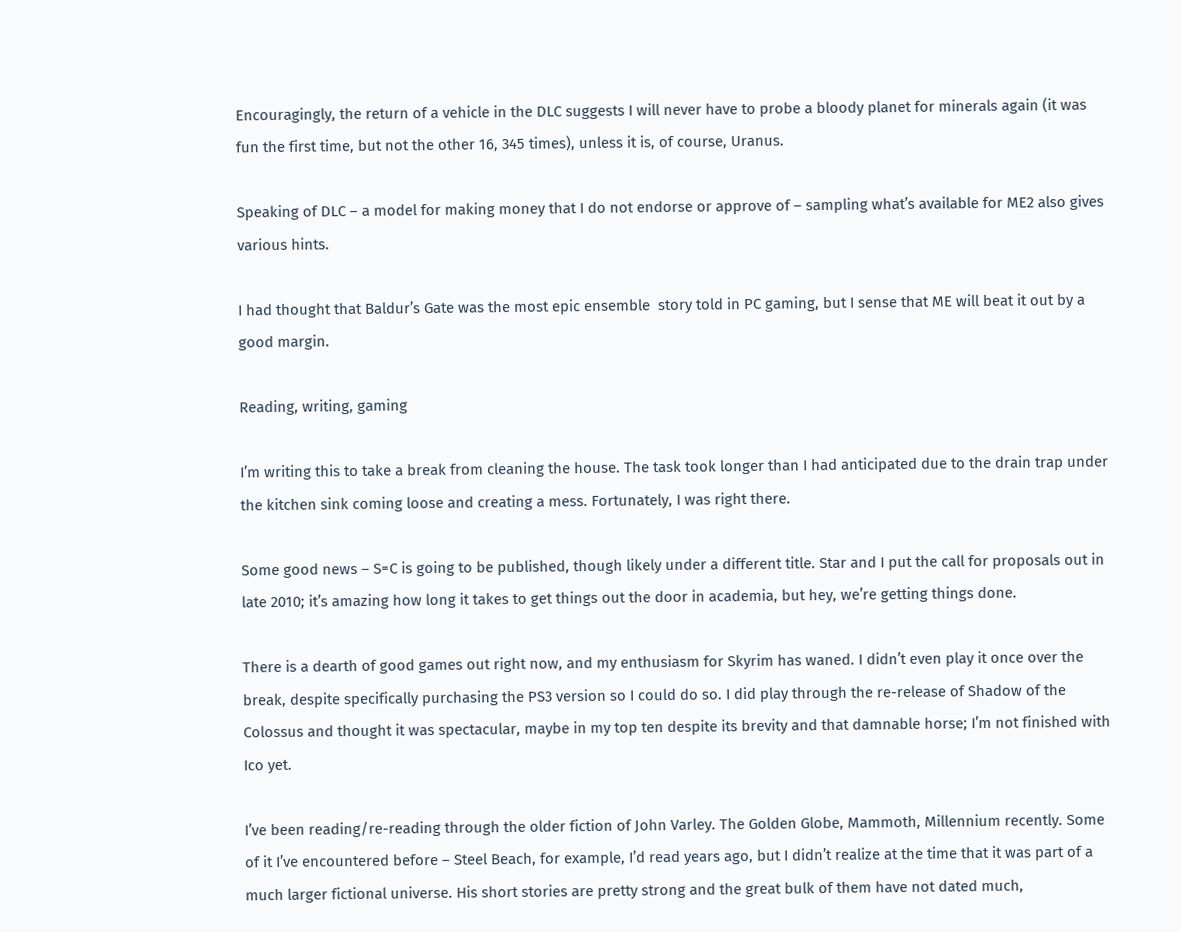Encouragingly, the return of a vehicle in the DLC suggests I will never have to probe a bloody planet for minerals again (it was fun the first time, but not the other 16, 345 times), unless it is, of course, Uranus.

Speaking of DLC – a model for making money that I do not endorse or approve of – sampling what’s available for ME2 also gives various hints.

I had thought that Baldur’s Gate was the most epic ensemble  story told in PC gaming, but I sense that ME will beat it out by a good margin.

Reading, writing, gaming

I’m writing this to take a break from cleaning the house. The task took longer than I had anticipated due to the drain trap under the kitchen sink coming loose and creating a mess. Fortunately, I was right there.

Some good news – S=C is going to be published, though likely under a different title. Star and I put the call for proposals out in late 2010; it’s amazing how long it takes to get things out the door in academia, but hey, we’re getting things done.

There is a dearth of good games out right now, and my enthusiasm for Skyrim has waned. I didn’t even play it once over the break, despite specifically purchasing the PS3 version so I could do so. I did play through the re-release of Shadow of the Colossus and thought it was spectacular, maybe in my top ten despite its brevity and that damnable horse; I’m not finished with Ico yet.

I’ve been reading/re-reading through the older fiction of John Varley. The Golden Globe, Mammoth, Millennium recently. Some of it I’ve encountered before – Steel Beach, for example, I’d read years ago, but I didn’t realize at the time that it was part of a much larger fictional universe. His short stories are pretty strong and the great bulk of them have not dated much,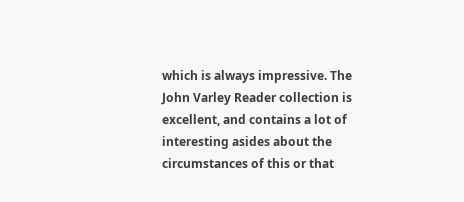which is always impressive. The John Varley Reader collection is excellent, and contains a lot of interesting asides about the circumstances of this or that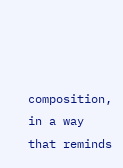composition, in a way that reminds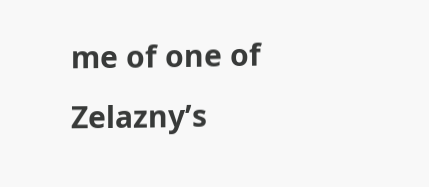me of one of Zelazny’s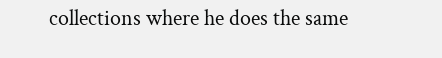collections where he does the same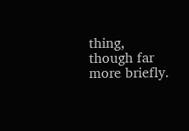thing, though far more briefly.